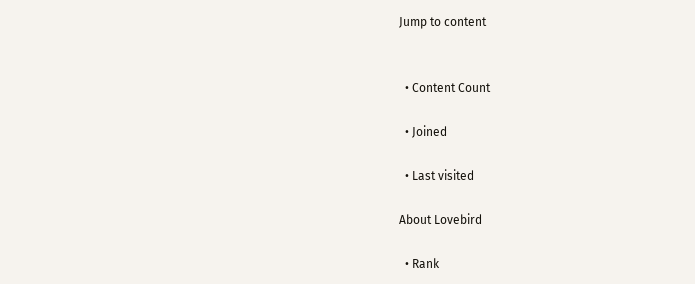Jump to content


  • Content Count

  • Joined

  • Last visited

About Lovebird

  • Rank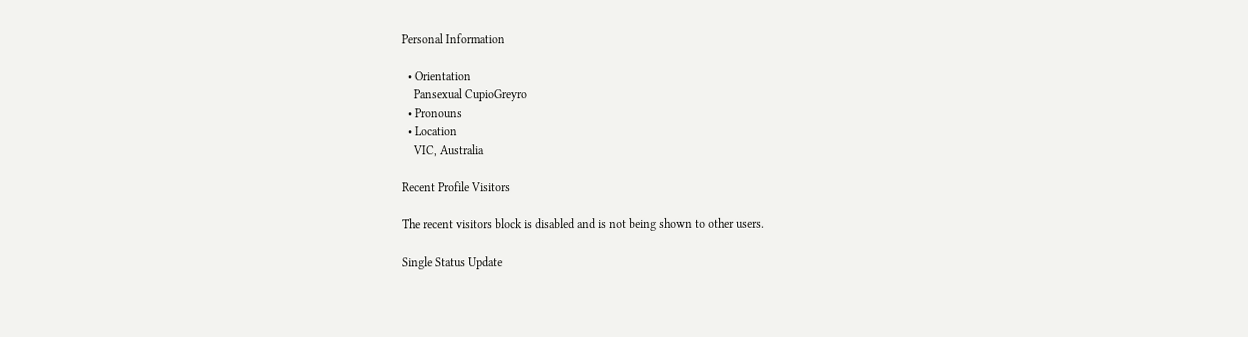Personal Information

  • Orientation
    Pansexual CupioGreyro
  • Pronouns
  • Location
    VIC, Australia

Recent Profile Visitors

The recent visitors block is disabled and is not being shown to other users.

Single Status Update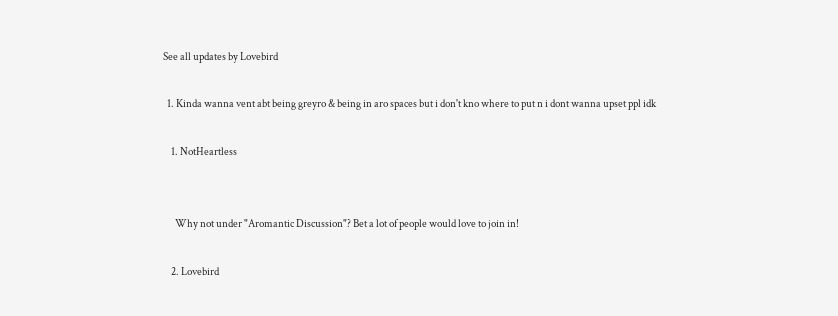See all updates by Lovebird

  1. Kinda wanna vent abt being greyro & being in aro spaces but i don't kno where to put n i dont wanna upset ppl idk

    1. NotHeartless


      Why not under "Aromantic Discussion"? Bet a lot of people would love to join in!

    2. Lovebird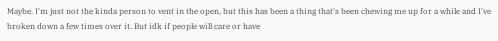Maybe. I'm just not the kinda person to vent in the open, but this has been a thing that's been chewing me up for a while and I've broken down a few times over it. But idk if people will care or have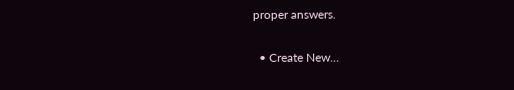proper answers.

  • Create New...